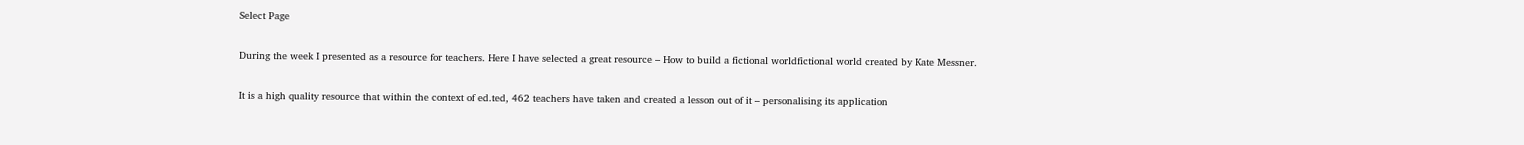Select Page

During the week I presented as a resource for teachers. Here I have selected a great resource – How to build a fictional worldfictional world created by Kate Messner.

It is a high quality resource that within the context of ed.ted, 462 teachers have taken and created a lesson out of it – personalising its application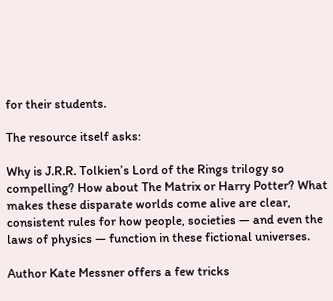for their students.

The resource itself asks:

Why is J.R.R. Tolkien’s Lord of the Rings trilogy so compelling? How about The Matrix or Harry Potter? What makes these disparate worlds come alive are clear, consistent rules for how people, societies — and even the laws of physics — function in these fictional universes.

Author Kate Messner offers a few tricks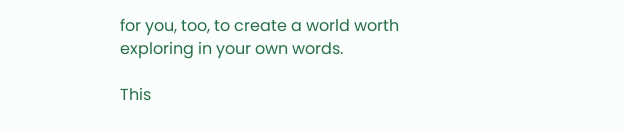for you, too, to create a world worth exploring in your own words.

This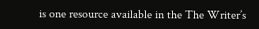is one resource available in the The Writer’s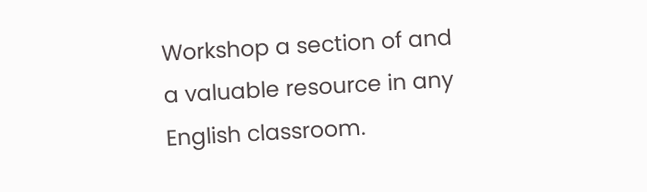Workshop a section of and a valuable resource in any English classroom.